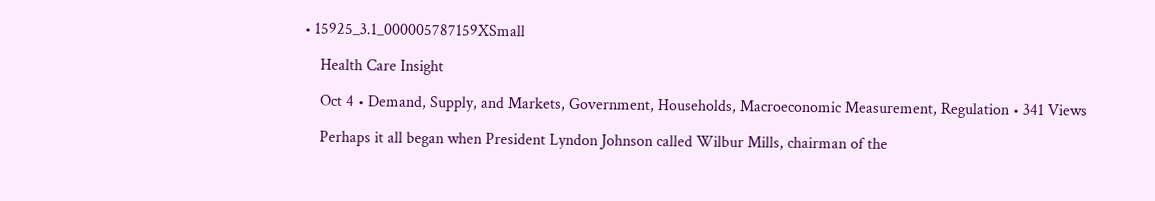• 15925_3.1_000005787159XSmall

    Health Care Insight

    Oct 4 • Demand, Supply, and Markets, Government, Households, Macroeconomic Measurement, Regulation • 341 Views

    Perhaps it all began when President Lyndon Johnson called Wilbur Mills, chairman of the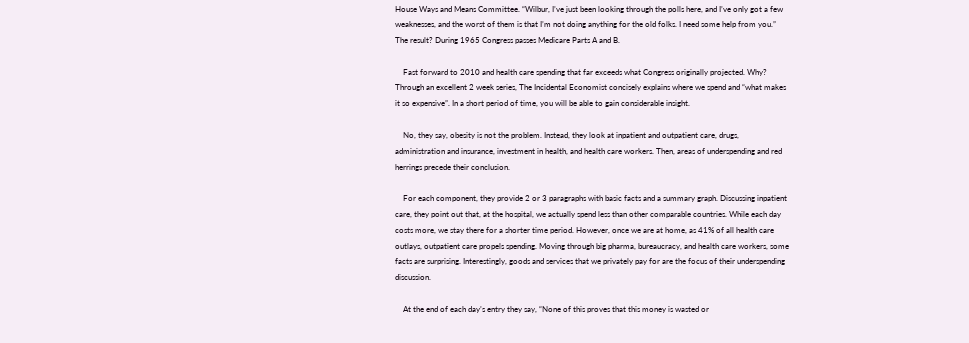House Ways and Means Committee. “Wilbur, I’ve just been looking through the polls here, and I’ve only got a few weaknesses, and the worst of them is that I’m not doing anything for the old folks. I need some help from you.” The result? During 1965 Congress passes Medicare Parts A and B.

    Fast forward to 2010 and health care spending that far exceeds what Congress originally projected. Why? Through an excellent 2 week series, The Incidental Economist concisely explains where we spend and “what makes it so expensive”. In a short period of time, you will be able to gain considerable insight.

    No, they say, obesity is not the problem. Instead, they look at inpatient and outpatient care, drugs, administration and insurance, investment in health, and health care workers. Then, areas of underspending and red herrings precede their conclusion.

    For each component, they provide 2 or 3 paragraphs with basic facts and a summary graph. Discussing inpatient care, they point out that, at the hospital, we actually spend less than other comparable countries. While each day costs more, we stay there for a shorter time period. However, once we are at home, as 41% of all health care outlays, outpatient care propels spending. Moving through big pharma, bureaucracy, and health care workers, some facts are surprising. Interestingly, goods and services that we privately pay for are the focus of their underspending discussion.

    At the end of each day’s entry they say, “None of this proves that this money is wasted or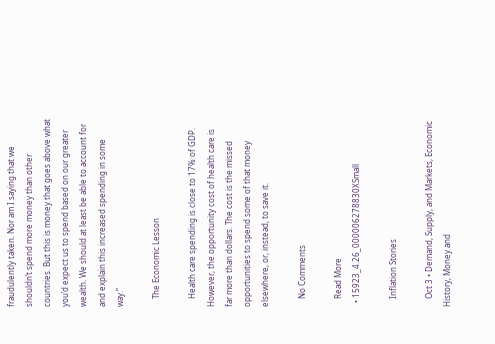fraudulently taken. Nor am I saying that we shouldn’t spend more money than other countries. But this is money that goes above what you’d expect us to spend based on our greater wealth. We should at least be able to account for and explain this increased spending in some way.”

    The Economic Lesson

    Health care spending is close to 17% of GDP. However, the opportunity cost of health care is far more than dollars. The cost is the missed opportunities to spend some of that money elsewhere, or, instead, to save it.

    No Comments

    Read More
  • 15923_4.26_000006278830XSmall

    Inflation Stories

    Oct 3 • Demand, Supply, and Markets, Economic History, Money and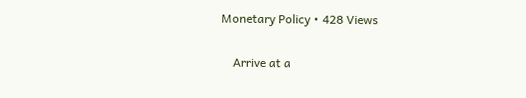Monetary Policy • 428 Views

    Arrive at a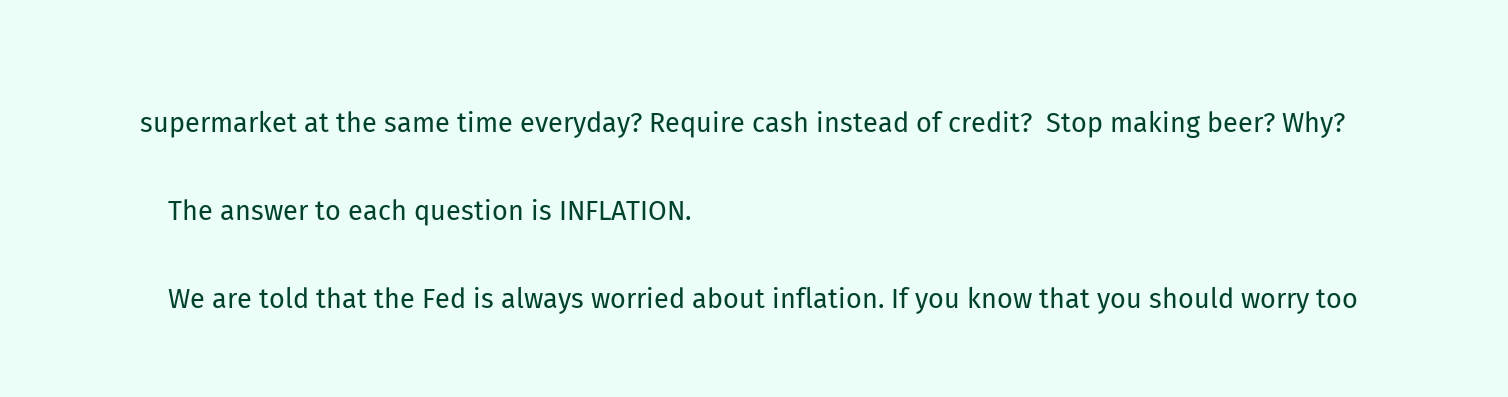supermarket at the same time everyday? Require cash instead of credit?  Stop making beer? Why?

    The answer to each question is INFLATION.

    We are told that the Fed is always worried about inflation. If you know that you should worry too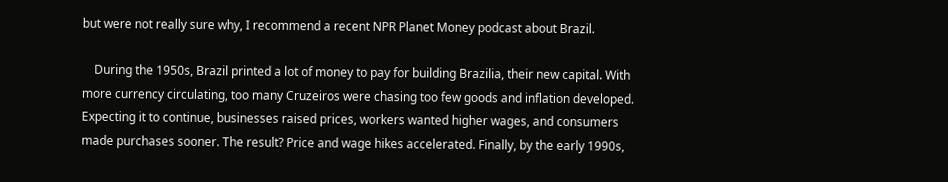but were not really sure why, I recommend a recent NPR Planet Money podcast about Brazil.

    During the 1950s, Brazil printed a lot of money to pay for building Brazilia, their new capital. With more currency circulating, too many Cruzeiros were chasing too few goods and inflation developed. Expecting it to continue, businesses raised prices, workers wanted higher wages, and consumers made purchases sooner. The result? Price and wage hikes accelerated. Finally, by the early 1990s,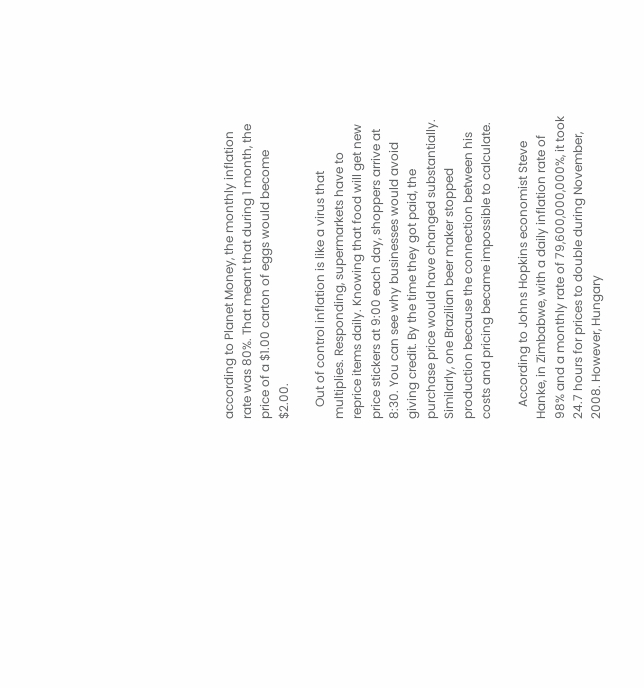according to Planet Money, the monthly inflation rate was 80%. That meant that during 1 month, the price of a $1.00 carton of eggs would become $2.00.

    Out of control inflation is like a virus that multiplies. Responding, supermarkets have to reprice items daily. Knowing that food will get new price stickers at 9:00 each day, shoppers arrive at 8:30. You can see why businesses would avoid giving credit. By the time they got paid, the purchase price would have changed substantially. Similarly, one Brazilian beer maker stopped production because the connection between his costs and pricing became impossible to calculate.

    According to Johns Hopkins economist Steve Hanke, in Zimbabwe, with a daily inflation rate of 98% and a monthly rate of 79,600,000,000%, it took 24.7 hours for prices to double during November, 2008. However, Hungary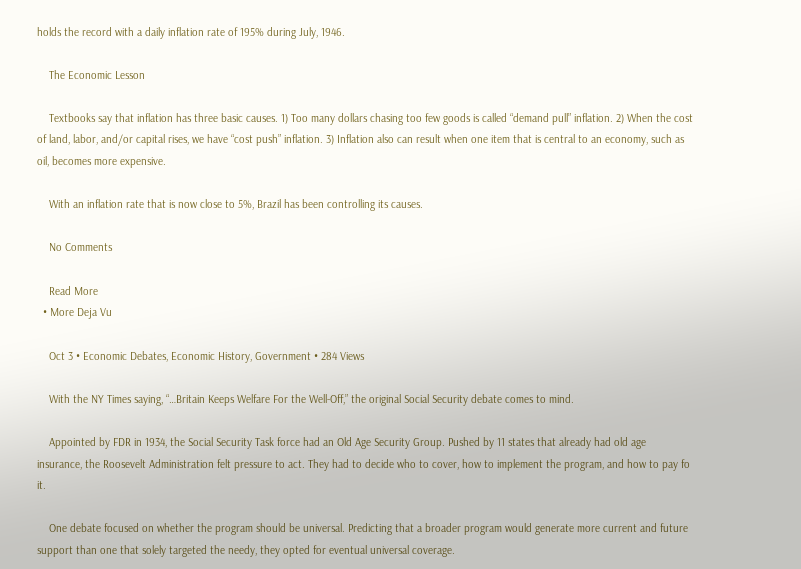holds the record with a daily inflation rate of 195% during July, 1946.

    The Economic Lesson

    Textbooks say that inflation has three basic causes. 1) Too many dollars chasing too few goods is called “demand pull” inflation. 2) When the cost of land, labor, and/or capital rises, we have “cost push” inflation. 3) Inflation also can result when one item that is central to an economy, such as oil, becomes more expensive.

    With an inflation rate that is now close to 5%, Brazil has been controlling its causes.

    No Comments

    Read More
  • More Deja Vu

    Oct 3 • Economic Debates, Economic History, Government • 284 Views

    With the NY Times saying, “…Britain Keeps Welfare For the Well-Off,” the original Social Security debate comes to mind.

    Appointed by FDR in 1934, the Social Security Task force had an Old Age Security Group. Pushed by 11 states that already had old age insurance, the Roosevelt Administration felt pressure to act. They had to decide who to cover, how to implement the program, and how to pay fo it.

    One debate focused on whether the program should be universal. Predicting that a broader program would generate more current and future support than one that solely targeted the needy, they opted for eventual universal coverage.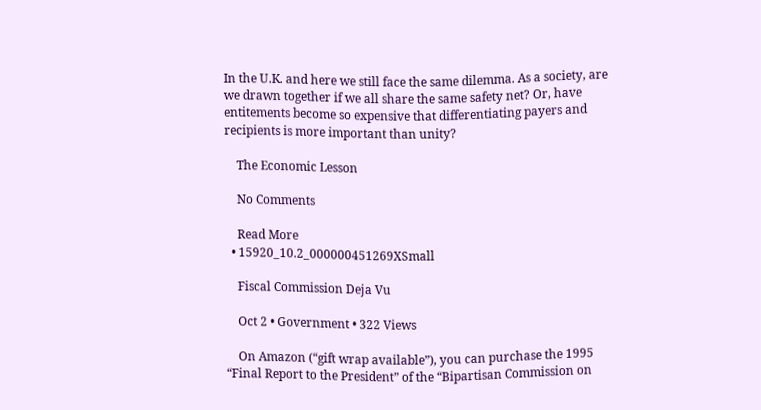In the U.K. and here we still face the same dilemma. As a society, are we drawn together if we all share the same safety net? Or, have entitements become so expensive that differentiating payers and recipients is more important than unity?

    The Economic Lesson

    No Comments

    Read More
  • 15920_10.2_000000451269XSmall

    Fiscal Commission Deja Vu

    Oct 2 • Government • 322 Views

    On Amazon (“gift wrap available”), you can purchase the 1995 “Final Report to the President” of the “Bipartisan Commission on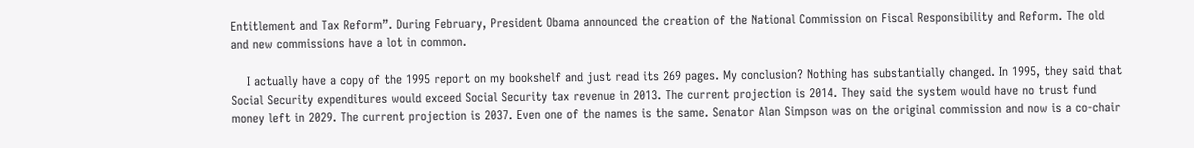Entitlement and Tax Reform”. During February, President Obama announced the creation of the National Commission on Fiscal Responsibility and Reform. The old and new commissions have a lot in common.

    I actually have a copy of the 1995 report on my bookshelf and just read its 269 pages. My conclusion? Nothing has substantially changed. In 1995, they said that Social Security expenditures would exceed Social Security tax revenue in 2013. The current projection is 2014. They said the system would have no trust fund money left in 2029. The current projection is 2037. Even one of the names is the same. Senator Alan Simpson was on the original commission and now is a co-chair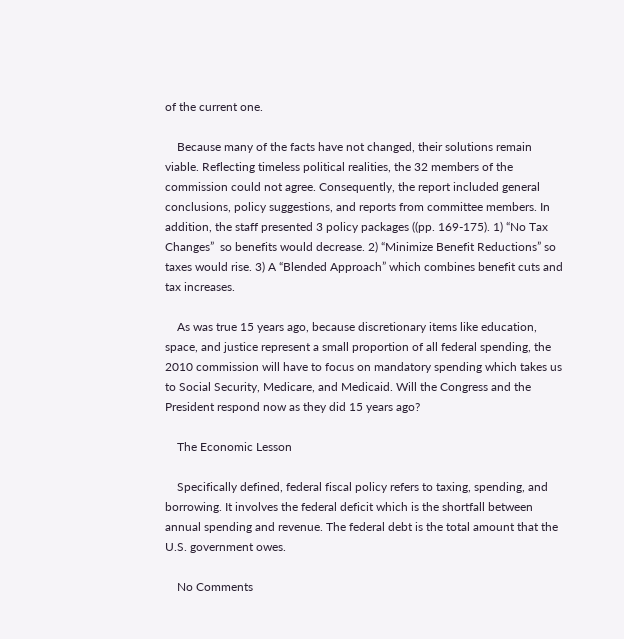of the current one.

    Because many of the facts have not changed, their solutions remain viable. Reflecting timeless political realities, the 32 members of the commission could not agree. Consequently, the report included general conclusions, policy suggestions, and reports from committee members. In addition, the staff presented 3 policy packages ((pp. 169-175). 1) “No Tax Changes”  so benefits would decrease. 2) “Minimize Benefit Reductions” so taxes would rise. 3) A “Blended Approach” which combines benefit cuts and tax increases.

    As was true 15 years ago, because discretionary items like education, space, and justice represent a small proportion of all federal spending, the 2010 commission will have to focus on mandatory spending which takes us to Social Security, Medicare, and Medicaid. Will the Congress and the President respond now as they did 15 years ago?

    The Economic Lesson

    Specifically defined, federal fiscal policy refers to taxing, spending, and borrowing. It involves the federal deficit which is the shortfall between annual spending and revenue. The federal debt is the total amount that the U.S. government owes.

    No Comments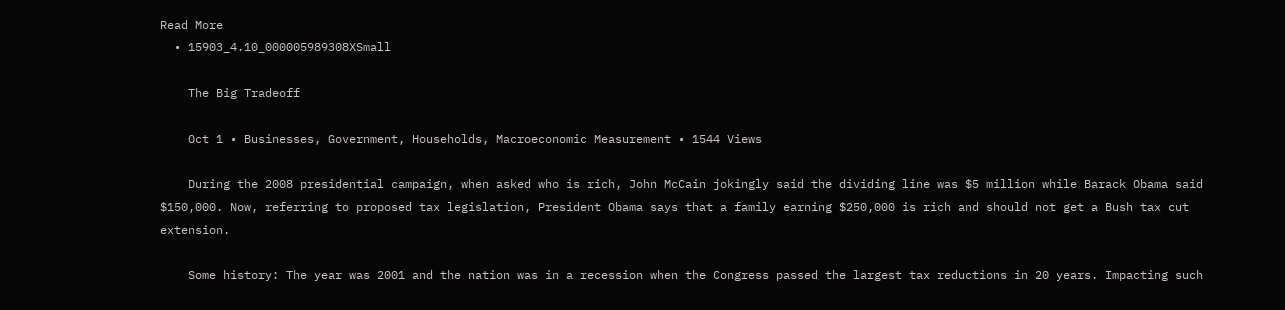Read More
  • 15903_4.10_000005989308XSmall

    The Big Tradeoff

    Oct 1 • Businesses, Government, Households, Macroeconomic Measurement • 1544 Views

    During the 2008 presidential campaign, when asked who is rich, John McCain jokingly said the dividing line was $5 million while Barack Obama said $150,000. Now, referring to proposed tax legislation, President Obama says that a family earning $250,000 is rich and should not get a Bush tax cut extension.

    Some history: The year was 2001 and the nation was in a recession when the Congress passed the largest tax reductions in 20 years. Impacting such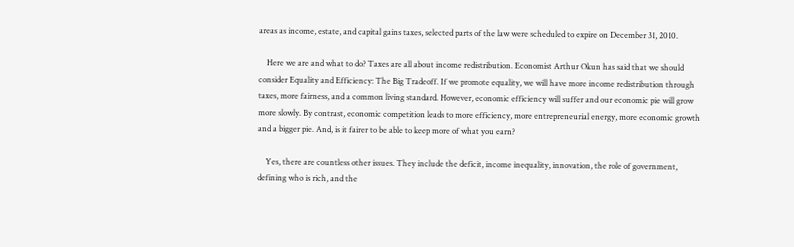areas as income, estate, and capital gains taxes, selected parts of the law were scheduled to expire on December 31, 2010.

    Here we are and what to do? Taxes are all about income redistribution. Economist Arthur Okun has said that we should consider Equality and Efficiency: The Big Tradeoff. If we promote equality, we will have more income redistribution through taxes, more fairness, and a common living standard. However, economic efficiency will suffer and our economic pie will grow more slowly. By contrast, economic competition leads to more efficiency, more entrepreneurial energy, more economic growth and a bigger pie. And, is it fairer to be able to keep more of what you earn?

    Yes, there are countless other issues. They include the deficit, income inequality, innovation, the role of government, defining who is rich, and the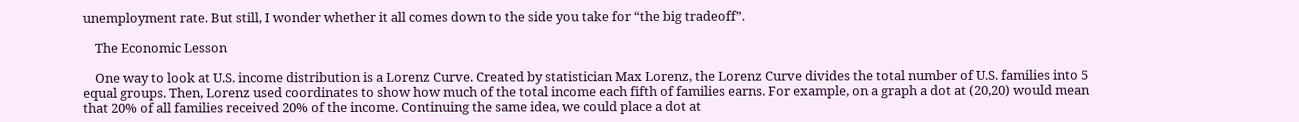unemployment rate. But still, I wonder whether it all comes down to the side you take for “the big tradeoff”.

    The Economic Lesson

    One way to look at U.S. income distribution is a Lorenz Curve. Created by statistician Max Lorenz, the Lorenz Curve divides the total number of U.S. families into 5 equal groups. Then, Lorenz used coordinates to show how much of the total income each fifth of families earns. For example, on a graph a dot at (20,20) would mean that 20% of all families received 20% of the income. Continuing the same idea, we could place a dot at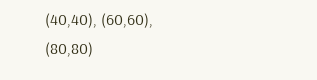(40,40), (60,60), (80,80)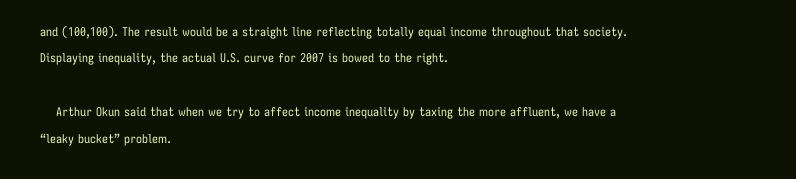and (100,100). The result would be a straight line reflecting totally equal income throughout that society. Displaying inequality, the actual U.S. curve for 2007 is bowed to the right.

    Arthur Okun said that when we try to affect income inequality by taxing the more affluent, we have a “leaky bucket” problem.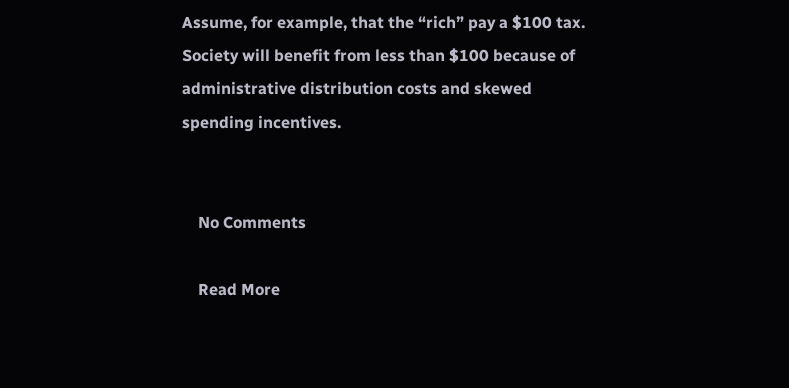Assume, for example, that the “rich” pay a $100 tax. Society will benefit from less than $100 because of administrative distribution costs and skewed spending incentives.


    No Comments

    Read More